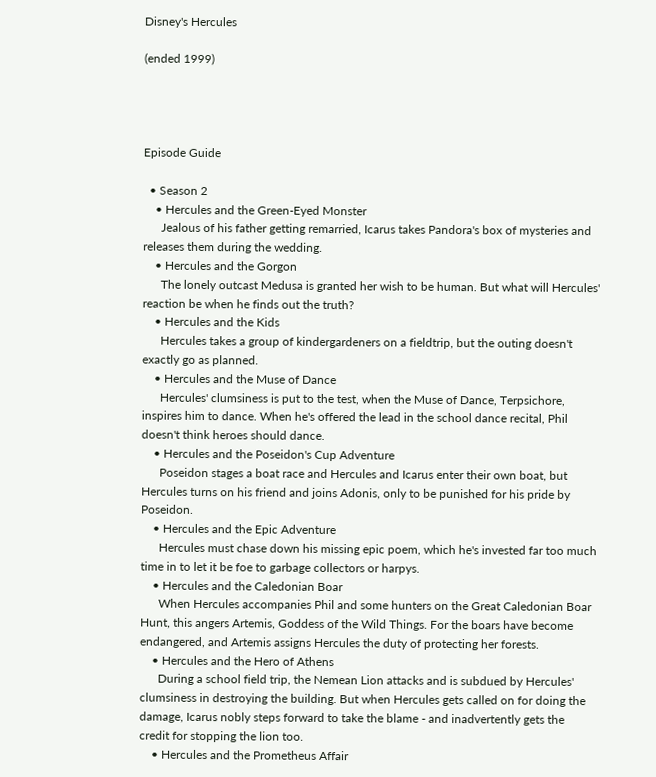Disney's Hercules

(ended 1999)




Episode Guide

  • Season 2
    • Hercules and the Green-Eyed Monster
      Jealous of his father getting remarried, Icarus takes Pandora's box of mysteries and releases them during the wedding.
    • Hercules and the Gorgon
      The lonely outcast Medusa is granted her wish to be human. But what will Hercules' reaction be when he finds out the truth?
    • Hercules and the Kids
      Hercules takes a group of kindergardeners on a fieldtrip, but the outing doesn't exactly go as planned.
    • Hercules and the Muse of Dance
      Hercules' clumsiness is put to the test, when the Muse of Dance, Terpsichore, inspires him to dance. When he's offered the lead in the school dance recital, Phil doesn't think heroes should dance.
    • Hercules and the Poseidon's Cup Adventure
      Poseidon stages a boat race and Hercules and Icarus enter their own boat, but Hercules turns on his friend and joins Adonis, only to be punished for his pride by Poseidon.
    • Hercules and the Epic Adventure
      Hercules must chase down his missing epic poem, which he's invested far too much time in to let it be foe to garbage collectors or harpys.
    • Hercules and the Caledonian Boar
      When Hercules accompanies Phil and some hunters on the Great Caledonian Boar Hunt, this angers Artemis, Goddess of the Wild Things. For the boars have become endangered, and Artemis assigns Hercules the duty of protecting her forests.
    • Hercules and the Hero of Athens
      During a school field trip, the Nemean Lion attacks and is subdued by Hercules' clumsiness in destroying the building. But when Hercules gets called on for doing the damage, Icarus nobly steps forward to take the blame - and inadvertently gets the credit for stopping the lion too.
    • Hercules and the Prometheus Affair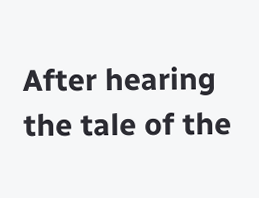After hearing the tale of the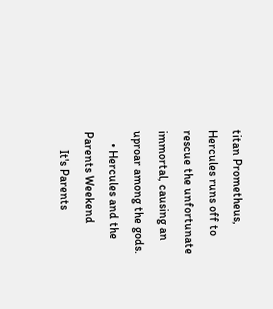titan Prometheus, Hercules runs off to rescue the unfortunate immortal, causing an uproar among the gods.
    • Hercules and the Parents Weekend
      It's Parents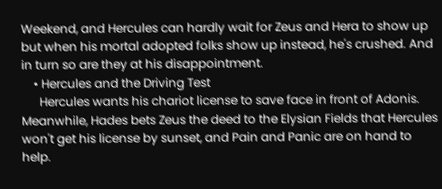Weekend, and Hercules can hardly wait for Zeus and Hera to show up but when his mortal adopted folks show up instead, he's crushed. And in turn so are they at his disappointment.
    • Hercules and the Driving Test
      Hercules wants his chariot license to save face in front of Adonis. Meanwhile, Hades bets Zeus the deed to the Elysian Fields that Hercules won't get his license by sunset, and Pain and Panic are on hand to help.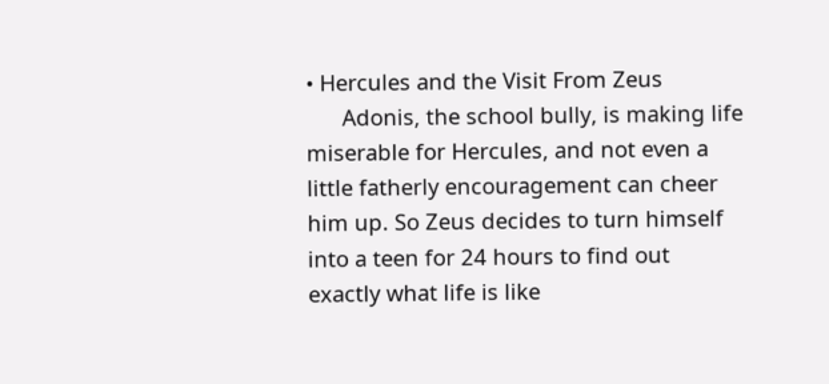• Hercules and the Visit From Zeus
      Adonis, the school bully, is making life miserable for Hercules, and not even a little fatherly encouragement can cheer him up. So Zeus decides to turn himself into a teen for 24 hours to find out exactly what life is like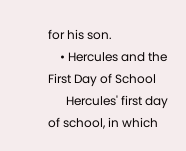for his son.
    • Hercules and the First Day of School
      Hercules' first day of school, in which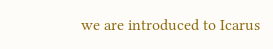we are introduced to Icarus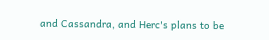and Cassandra, and Herc's plans to be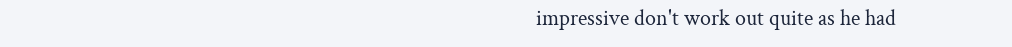impressive don't work out quite as he had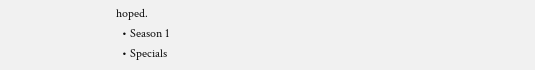hoped.
  • Season 1
  • Specials